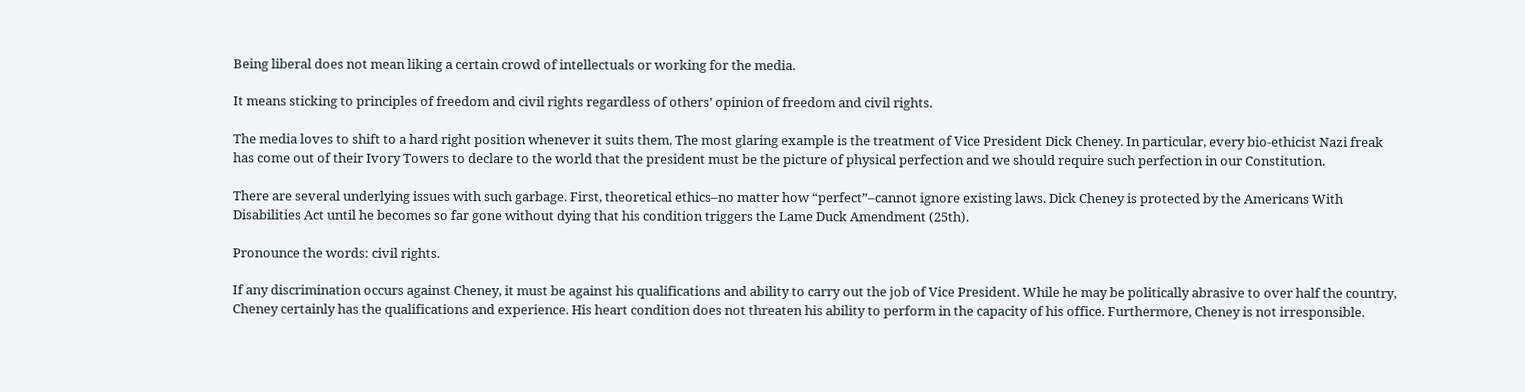Being liberal does not mean liking a certain crowd of intellectuals or working for the media.

It means sticking to principles of freedom and civil rights regardless of others’ opinion of freedom and civil rights.

The media loves to shift to a hard right position whenever it suits them. The most glaring example is the treatment of Vice President Dick Cheney. In particular, every bio-ethicist Nazi freak has come out of their Ivory Towers to declare to the world that the president must be the picture of physical perfection and we should require such perfection in our Constitution.

There are several underlying issues with such garbage. First, theoretical ethics–no matter how “perfect”–cannot ignore existing laws. Dick Cheney is protected by the Americans With Disabilities Act until he becomes so far gone without dying that his condition triggers the Lame Duck Amendment (25th).

Pronounce the words: civil rights.

If any discrimination occurs against Cheney, it must be against his qualifications and ability to carry out the job of Vice President. While he may be politically abrasive to over half the country, Cheney certainly has the qualifications and experience. His heart condition does not threaten his ability to perform in the capacity of his office. Furthermore, Cheney is not irresponsible.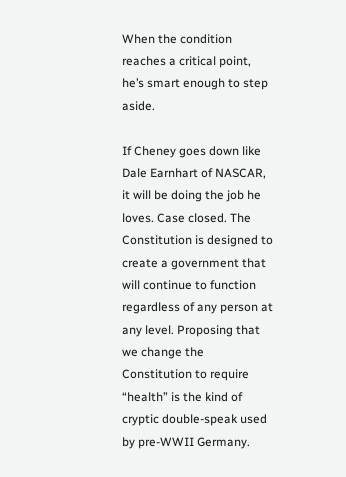When the condition reaches a critical point, he’s smart enough to step aside.

If Cheney goes down like Dale Earnhart of NASCAR, it will be doing the job he loves. Case closed. The Constitution is designed to create a government that will continue to function regardless of any person at any level. Proposing that we change the Constitution to require “health” is the kind of cryptic double-speak used by pre-WWII Germany.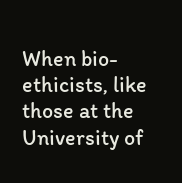When bio-ethicists, like those at the University of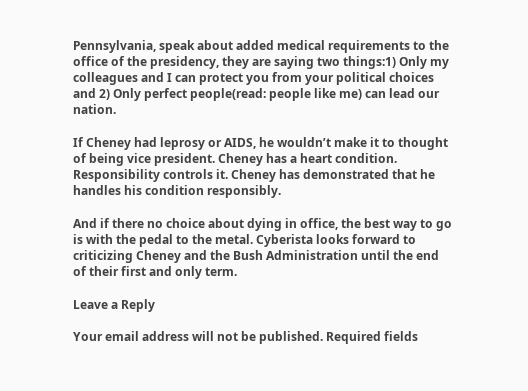Pennsylvania, speak about added medical requirements to the office of the presidency, they are saying two things:1) Only my colleagues and I can protect you from your political choices and 2) Only perfect people(read: people like me) can lead our nation.

If Cheney had leprosy or AIDS, he wouldn’t make it to thought of being vice president. Cheney has a heart condition. Responsibility controls it. Cheney has demonstrated that he handles his condition responsibly.

And if there no choice about dying in office, the best way to go is with the pedal to the metal. Cyberista looks forward to criticizing Cheney and the Bush Administration until the end of their first and only term.

Leave a Reply

Your email address will not be published. Required fields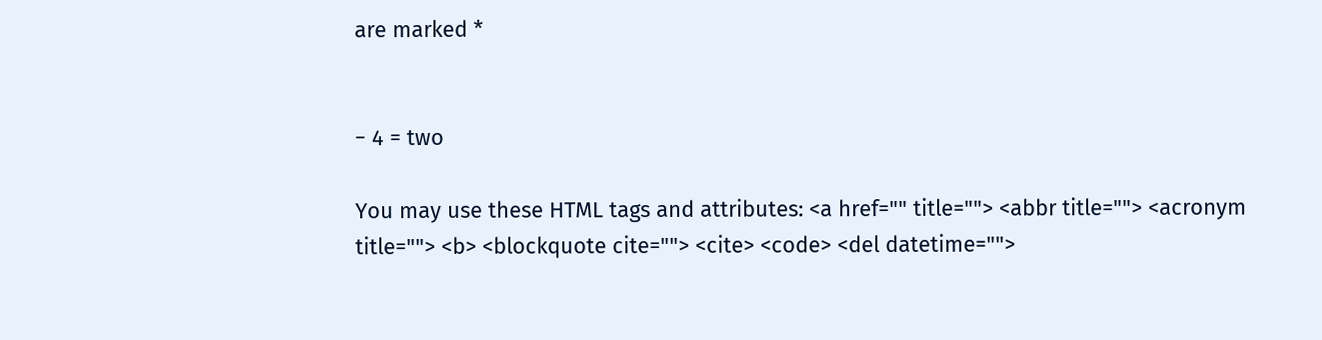are marked *


− 4 = two

You may use these HTML tags and attributes: <a href="" title=""> <abbr title=""> <acronym title=""> <b> <blockquote cite=""> <cite> <code> <del datetime="">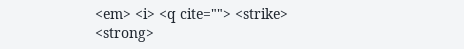<em> <i> <q cite=""> <strike> <strong>